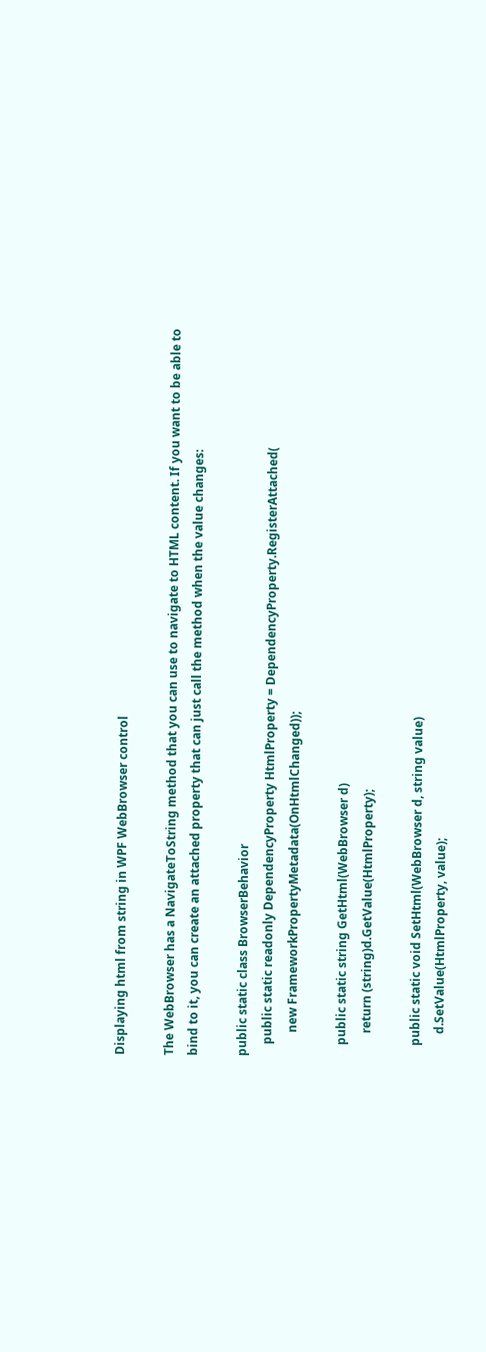Displaying html from string in WPF WebBrowser control

The WebBrowser has a NavigateToString method that you can use to navigate to HTML content. If you want to be able to bind to it, you can create an attached property that can just call the method when the value changes:

public static class BrowserBehavior
    public static readonly DependencyProperty HtmlProperty = DependencyProperty.RegisterAttached(
        new FrameworkPropertyMetadata(OnHtmlChanged));

    public static string GetHtml(WebBrowser d)
        return (string)d.GetValue(HtmlProperty);

    public static void SetHtml(WebBrowser d, string value)
        d.SetValue(HtmlProperty, value);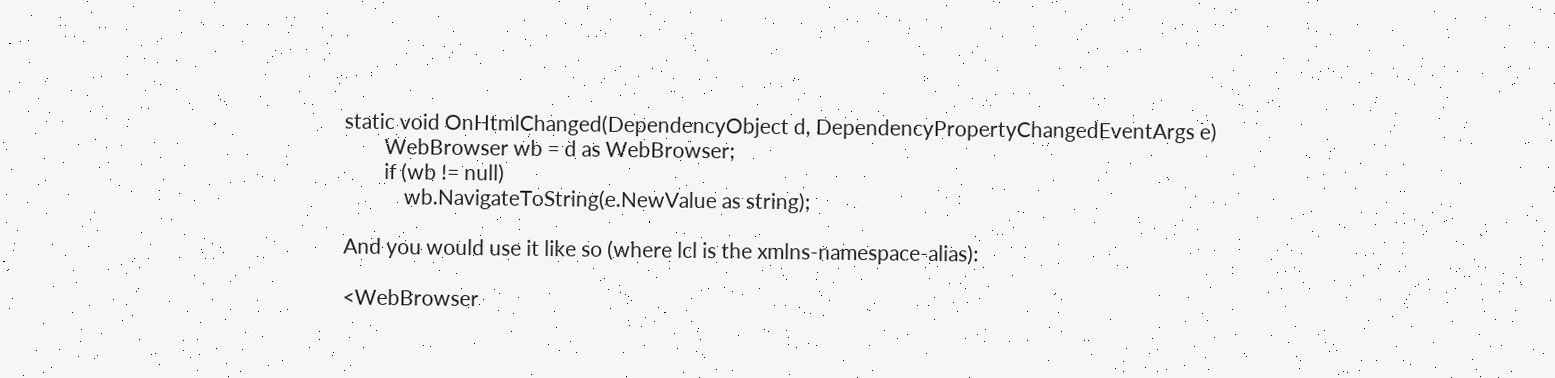static void OnHtmlChanged(DependencyObject d, DependencyPropertyChangedEventArgs e)
        WebBrowser wb = d as WebBrowser;
        if (wb != null)
            wb.NavigateToString(e.NewValue as string);

And you would use it like so (where lcl is the xmlns-namespace-alias):

<WebBrowser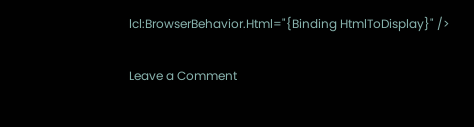lcl:BrowserBehavior.Html="{Binding HtmlToDisplay}" />

Leave a Comment